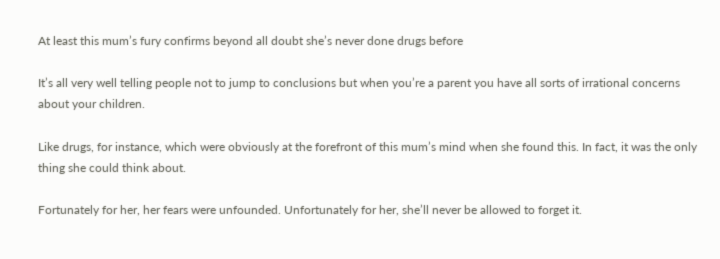At least this mum’s fury confirms beyond all doubt she’s never done drugs before

It’s all very well telling people not to jump to conclusions but when you’re a parent you have all sorts of irrational concerns about your children.

Like drugs, for instance, which were obviously at the forefront of this mum’s mind when she found this. In fact, it was the only thing she could think about.

Fortunately for her, her fears were unfounded. Unfortunately for her, she’ll never be allowed to forget it.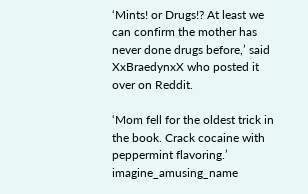‘Mints! or Drugs!? At least we can confirm the mother has never done drugs before,’ said XxBraedynxX who posted it over on Reddit.

‘Mom fell for the oldest trick in the book. Crack cocaine with peppermint flavoring.’ imagine_amusing_name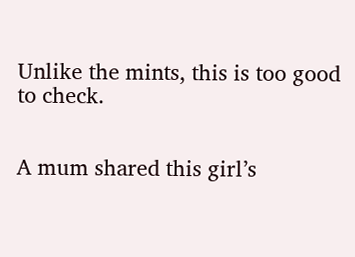Unlike the mints, this is too good to check.


A mum shared this girl’s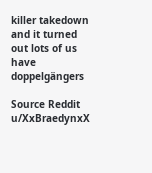killer takedown and it turned out lots of us have doppelgängers

Source Reddit u/XxBraedynxX